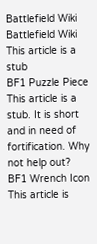Battlefield Wiki
Battlefield Wiki
This article is a stub
BF1 Puzzle Piece This article is a stub. It is short and in need of fortification. Why not help out?
BF1 Wrench Icon
This article is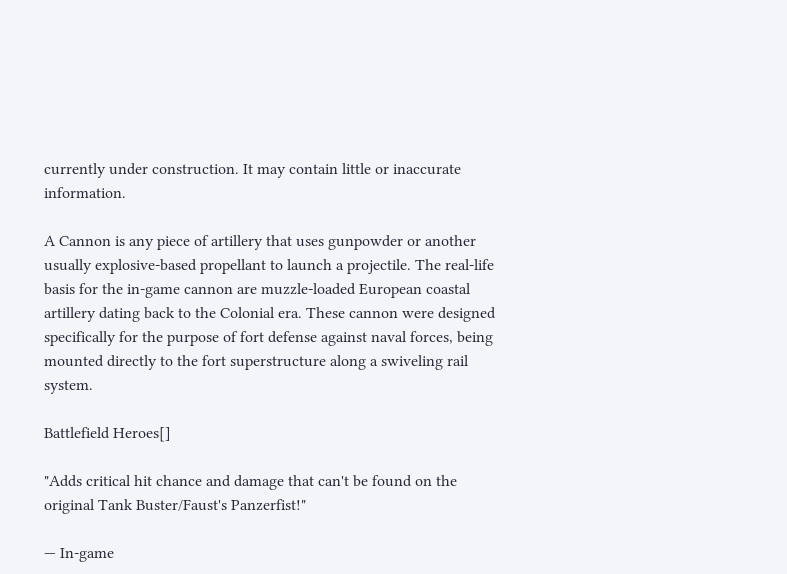currently under construction. It may contain little or inaccurate information.

A Cannon is any piece of artillery that uses gunpowder or another usually explosive-based propellant to launch a projectile. The real-life basis for the in-game cannon are muzzle-loaded European coastal artillery dating back to the Colonial era. These cannon were designed specifically for the purpose of fort defense against naval forces, being mounted directly to the fort superstructure along a swiveling rail system.

Battlefield Heroes[]

"Adds critical hit chance and damage that can't be found on the original Tank Buster/Faust's Panzerfist!"

— In-game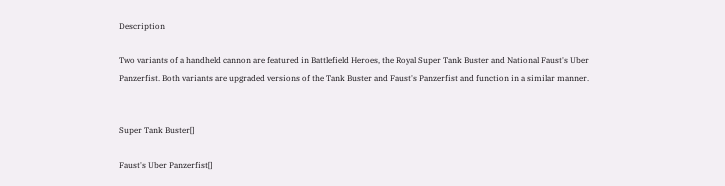Description

Two variants of a handheld cannon are featured in Battlefield Heroes, the Royal Super Tank Buster and National Faust's Uber Panzerfist. Both variants are upgraded versions of the Tank Buster and Faust's Panzerfist and function in a similar manner.


Super Tank Buster[]

Faust's Uber Panzerfist[]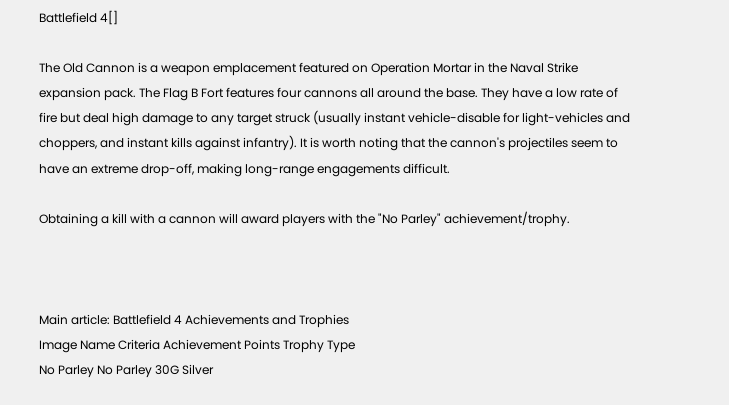Battlefield 4[]

The Old Cannon is a weapon emplacement featured on Operation Mortar in the Naval Strike expansion pack. The Flag B Fort features four cannons all around the base. They have a low rate of fire but deal high damage to any target struck (usually instant vehicle-disable for light-vehicles and choppers, and instant kills against infantry). It is worth noting that the cannon's projectiles seem to have an extreme drop-off, making long-range engagements difficult.

Obtaining a kill with a cannon will award players with the "No Parley" achievement/trophy.



Main article: Battlefield 4 Achievements and Trophies
Image Name Criteria Achievement Points Trophy Type
No Parley No Parley 30G Silver